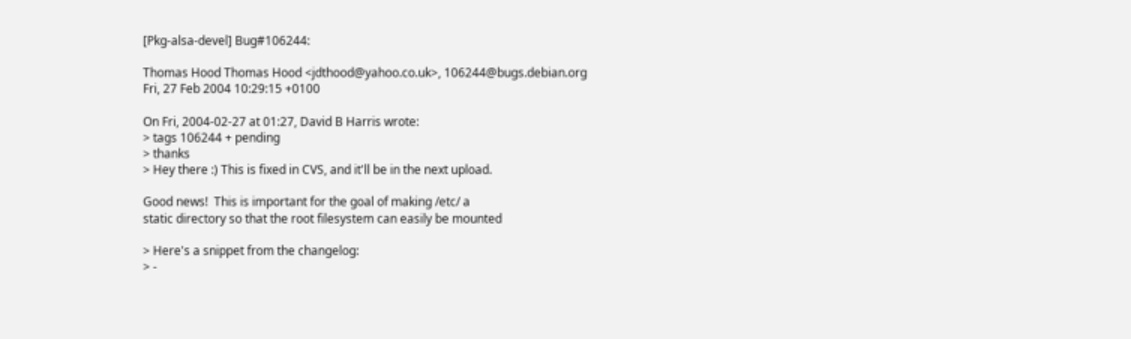[Pkg-alsa-devel] Bug#106244:

Thomas Hood Thomas Hood <jdthood@yahoo.co.uk>, 106244@bugs.debian.org
Fri, 27 Feb 2004 10:29:15 +0100

On Fri, 2004-02-27 at 01:27, David B Harris wrote:
> tags 106244 + pending
> thanks
> Hey there :) This is fixed in CVS, and it'll be in the next upload.

Good news!  This is important for the goal of making /etc/ a
static directory so that the root filesystem can easily be mounted

> Here's a snippet from the changelog:
> -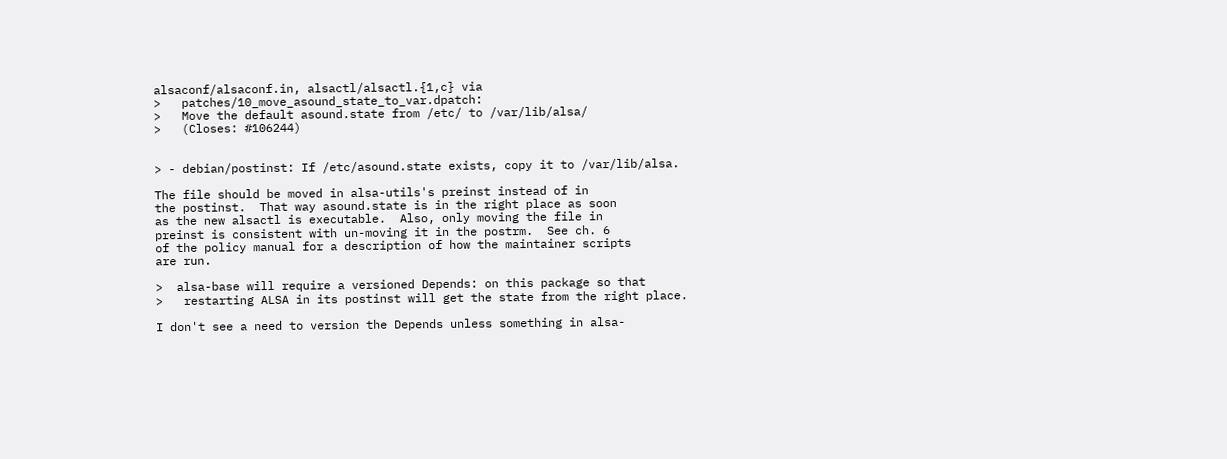alsaconf/alsaconf.in, alsactl/alsactl.{1,c} via
>   patches/10_move_asound_state_to_var.dpatch:
>   Move the default asound.state from /etc/ to /var/lib/alsa/
>   (Closes: #106244)


> - debian/postinst: If /etc/asound.state exists, copy it to /var/lib/alsa.

The file should be moved in alsa-utils's preinst instead of in
the postinst.  That way asound.state is in the right place as soon
as the new alsactl is executable.  Also, only moving the file in
preinst is consistent with un-moving it in the postrm.  See ch. 6
of the policy manual for a description of how the maintainer scripts
are run.

>  alsa-base will require a versioned Depends: on this package so that
>   restarting ALSA in its postinst will get the state from the right place.

I don't see a need to version the Depends unless something in alsa-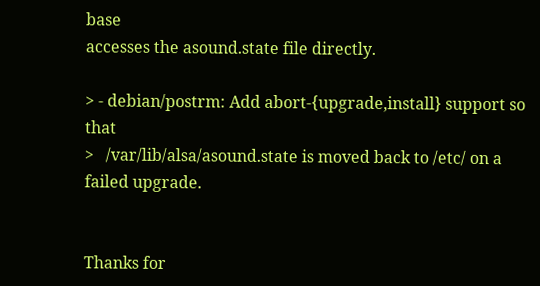base
accesses the asound.state file directly.

> - debian/postrm: Add abort-{upgrade,install} support so that
>   /var/lib/alsa/asound.state is moved back to /etc/ on a failed upgrade.


Thanks for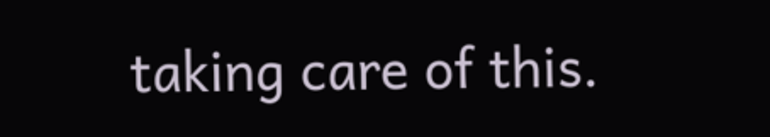taking care of this.